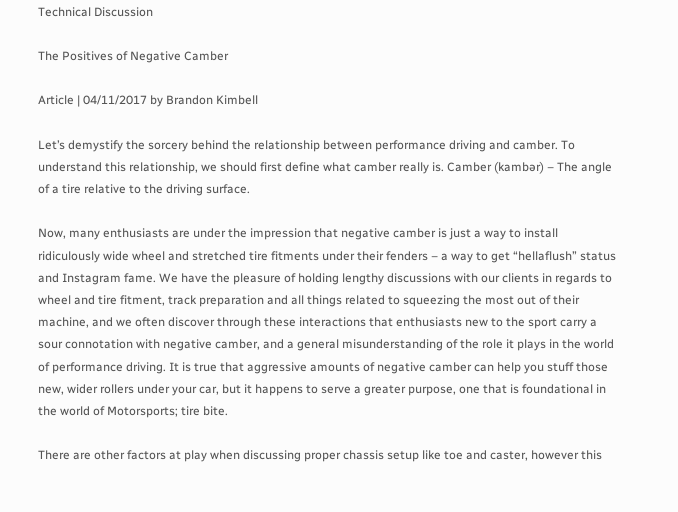Technical Discussion

The Positives of Negative Camber

Article | 04/11/2017 by Brandon Kimbell

Let’s demystify the sorcery behind the relationship between performance driving and camber. To understand this relationship, we should first define what camber really is. Camber (kambər) – The angle of a tire relative to the driving surface.

Now, many enthusiasts are under the impression that negative camber is just a way to install ridiculously wide wheel and stretched tire fitments under their fenders – a way to get “hellaflush” status and Instagram fame. We have the pleasure of holding lengthy discussions with our clients in regards to wheel and tire fitment, track preparation and all things related to squeezing the most out of their machine, and we often discover through these interactions that enthusiasts new to the sport carry a sour connotation with negative camber, and a general misunderstanding of the role it plays in the world of performance driving. It is true that aggressive amounts of negative camber can help you stuff those new, wider rollers under your car, but it happens to serve a greater purpose, one that is foundational in the world of Motorsports; tire bite.

There are other factors at play when discussing proper chassis setup like toe and caster, however this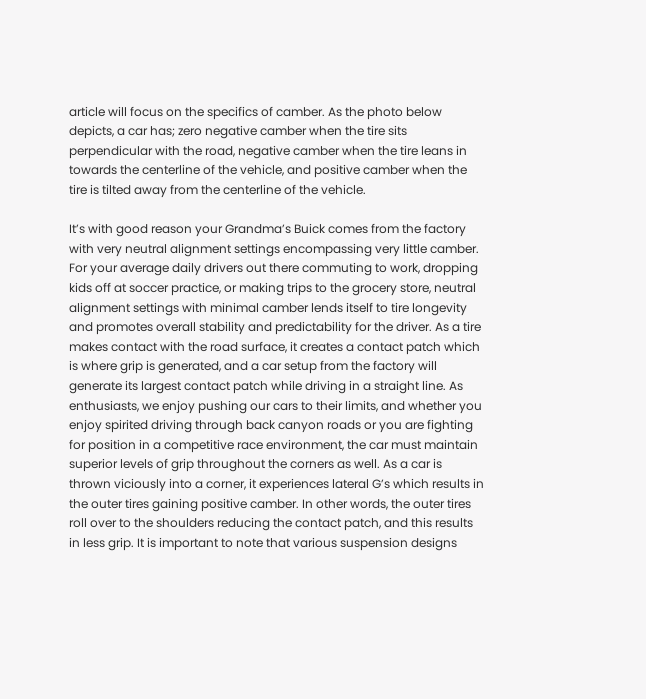article will focus on the specifics of camber. As the photo below depicts, a car has; zero negative camber when the tire sits perpendicular with the road, negative camber when the tire leans in towards the centerline of the vehicle, and positive camber when the tire is tilted away from the centerline of the vehicle.

It’s with good reason your Grandma’s Buick comes from the factory with very neutral alignment settings encompassing very little camber. For your average daily drivers out there commuting to work, dropping kids off at soccer practice, or making trips to the grocery store, neutral alignment settings with minimal camber lends itself to tire longevity and promotes overall stability and predictability for the driver. As a tire makes contact with the road surface, it creates a contact patch which is where grip is generated, and a car setup from the factory will generate its largest contact patch while driving in a straight line. As enthusiasts, we enjoy pushing our cars to their limits, and whether you enjoy spirited driving through back canyon roads or you are fighting for position in a competitive race environment, the car must maintain superior levels of grip throughout the corners as well. As a car is thrown viciously into a corner, it experiences lateral G’s which results in the outer tires gaining positive camber. In other words, the outer tires roll over to the shoulders reducing the contact patch, and this results in less grip. It is important to note that various suspension designs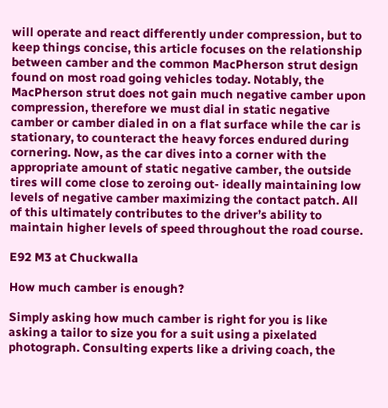will operate and react differently under compression, but to keep things concise, this article focuses on the relationship between camber and the common MacPherson strut design found on most road going vehicles today. Notably, the MacPherson strut does not gain much negative camber upon compression, therefore we must dial in static negative camber or camber dialed in on a flat surface while the car is stationary, to counteract the heavy forces endured during cornering. Now, as the car dives into a corner with the appropriate amount of static negative camber, the outside tires will come close to zeroing out- ideally maintaining low levels of negative camber maximizing the contact patch. All of this ultimately contributes to the driver’s ability to maintain higher levels of speed throughout the road course.

E92 M3 at Chuckwalla

How much camber is enough?

Simply asking how much camber is right for you is like asking a tailor to size you for a suit using a pixelated photograph. Consulting experts like a driving coach, the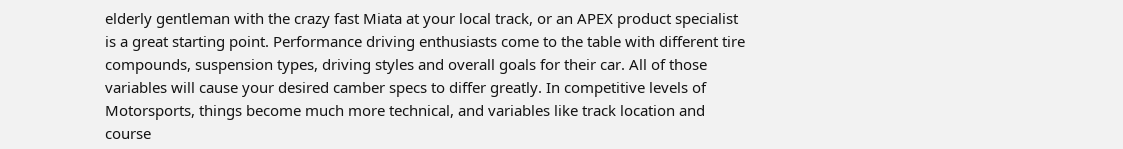elderly gentleman with the crazy fast Miata at your local track, or an APEX product specialist is a great starting point. Performance driving enthusiasts come to the table with different tire compounds, suspension types, driving styles and overall goals for their car. All of those variables will cause your desired camber specs to differ greatly. In competitive levels of Motorsports, things become much more technical, and variables like track location and course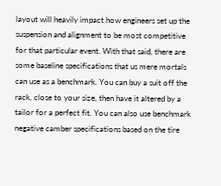layout will heavily impact how engineers set up the suspension and alignment to be most competitive for that particular event. With that said, there are some baseline specifications that us mere mortals can use as a benchmark. You can buy a suit off the rack, close to your size, then have it altered by a tailor for a perfect fit. You can also use benchmark negative camber specifications based on the tire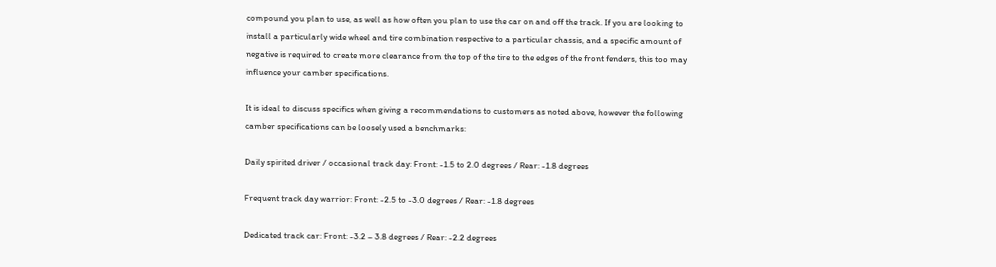compound you plan to use, as well as how often you plan to use the car on and off the track. If you are looking to install a particularly wide wheel and tire combination respective to a particular chassis, and a specific amount of negative is required to create more clearance from the top of the tire to the edges of the front fenders, this too may influence your camber specifications.

It is ideal to discuss specifics when giving a recommendations to customers as noted above, however the following camber specifications can be loosely used a benchmarks:

Daily spirited driver / occasional track day: Front: -1.5 to 2.0 degrees / Rear: -1.8 degrees

Frequent track day warrior: Front: -2.5 to -3.0 degrees / Rear: -1.8 degrees

Dedicated track car: Front: -3.2 – 3.8 degrees / Rear: -2.2 degrees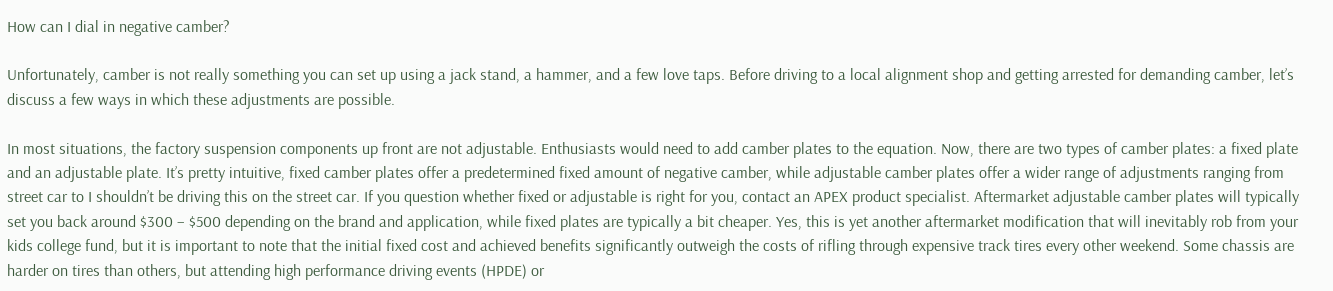How can I dial in negative camber?

Unfortunately, camber is not really something you can set up using a jack stand, a hammer, and a few love taps. Before driving to a local alignment shop and getting arrested for demanding camber, let’s discuss a few ways in which these adjustments are possible.

In most situations, the factory suspension components up front are not adjustable. Enthusiasts would need to add camber plates to the equation. Now, there are two types of camber plates: a fixed plate and an adjustable plate. It’s pretty intuitive, fixed camber plates offer a predetermined fixed amount of negative camber, while adjustable camber plates offer a wider range of adjustments ranging from street car to I shouldn’t be driving this on the street car. If you question whether fixed or adjustable is right for you, contact an APEX product specialist. Aftermarket adjustable camber plates will typically set you back around $300 – $500 depending on the brand and application, while fixed plates are typically a bit cheaper. Yes, this is yet another aftermarket modification that will inevitably rob from your kids college fund, but it is important to note that the initial fixed cost and achieved benefits significantly outweigh the costs of rifling through expensive track tires every other weekend. Some chassis are harder on tires than others, but attending high performance driving events (HPDE) or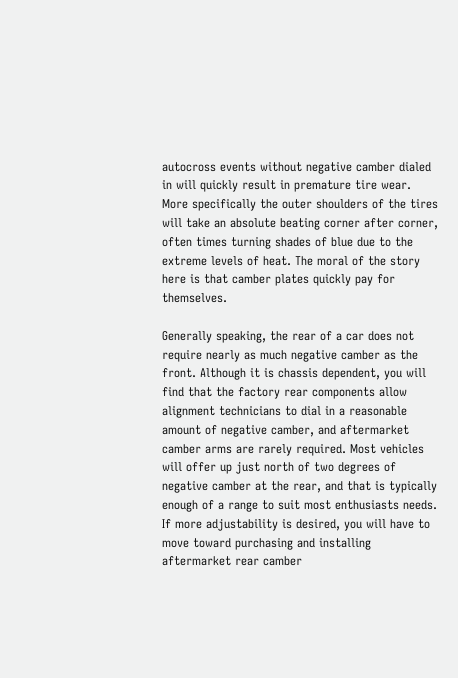autocross events without negative camber dialed in will quickly result in premature tire wear. More specifically the outer shoulders of the tires will take an absolute beating corner after corner, often times turning shades of blue due to the extreme levels of heat. The moral of the story here is that camber plates quickly pay for themselves.

Generally speaking, the rear of a car does not require nearly as much negative camber as the front. Although it is chassis dependent, you will find that the factory rear components allow alignment technicians to dial in a reasonable amount of negative camber, and aftermarket camber arms are rarely required. Most vehicles will offer up just north of two degrees of negative camber at the rear, and that is typically enough of a range to suit most enthusiasts needs. If more adjustability is desired, you will have to move toward purchasing and installing aftermarket rear camber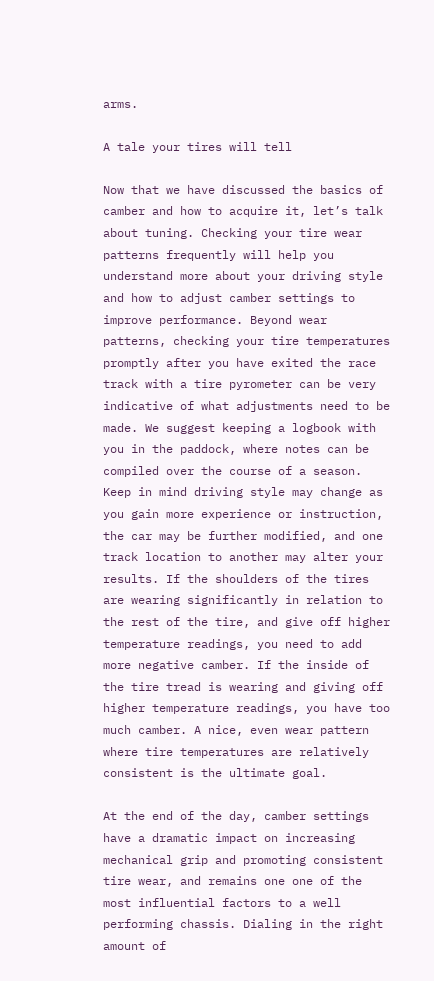arms.

A tale your tires will tell

Now that we have discussed the basics of camber and how to acquire it, let’s talk about tuning. Checking your tire wear patterns frequently will help you understand more about your driving style and how to adjust camber settings to improve performance. Beyond wear patterns, checking your tire temperatures promptly after you have exited the race track with a tire pyrometer can be very indicative of what adjustments need to be made. We suggest keeping a logbook with you in the paddock, where notes can be compiled over the course of a season. Keep in mind driving style may change as you gain more experience or instruction, the car may be further modified, and one track location to another may alter your results. If the shoulders of the tires are wearing significantly in relation to the rest of the tire, and give off higher temperature readings, you need to add more negative camber. If the inside of the tire tread is wearing and giving off higher temperature readings, you have too much camber. A nice, even wear pattern where tire temperatures are relatively consistent is the ultimate goal.

At the end of the day, camber settings have a dramatic impact on increasing mechanical grip and promoting consistent tire wear, and remains one one of the most influential factors to a well performing chassis. Dialing in the right amount of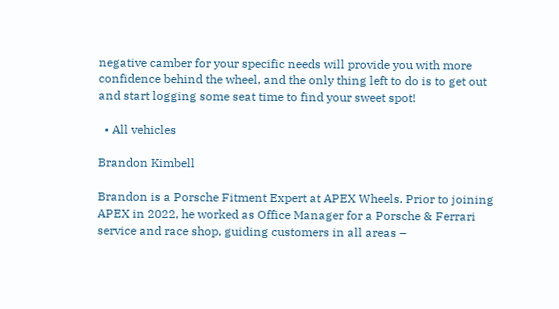negative camber for your specific needs will provide you with more confidence behind the wheel, and the only thing left to do is to get out and start logging some seat time to find your sweet spot!

  • All vehicles

Brandon Kimbell

Brandon is a Porsche Fitment Expert at APEX Wheels. Prior to joining APEX in 2022, he worked as Office Manager for a Porsche & Ferrari service and race shop, guiding customers in all areas –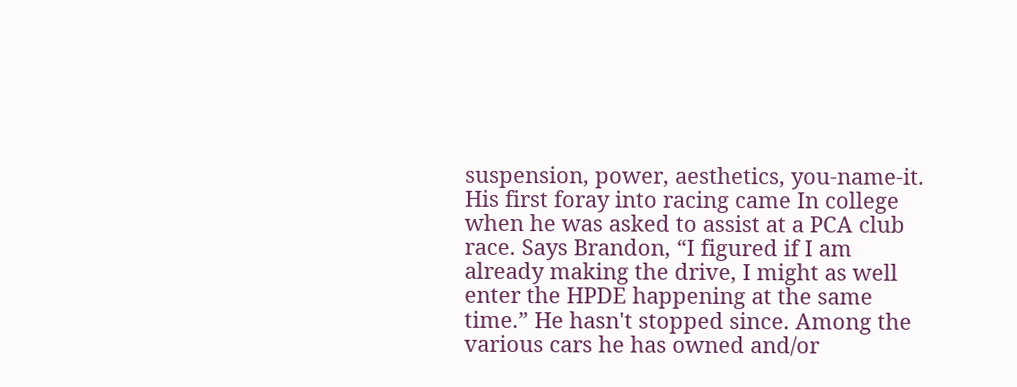suspension, power, aesthetics, you-name-it. His first foray into racing came In college when he was asked to assist at a PCA club race. Says Brandon, “I figured if I am already making the drive, I might as well enter the HPDE happening at the same time.” He hasn't stopped since. Among the various cars he has owned and/or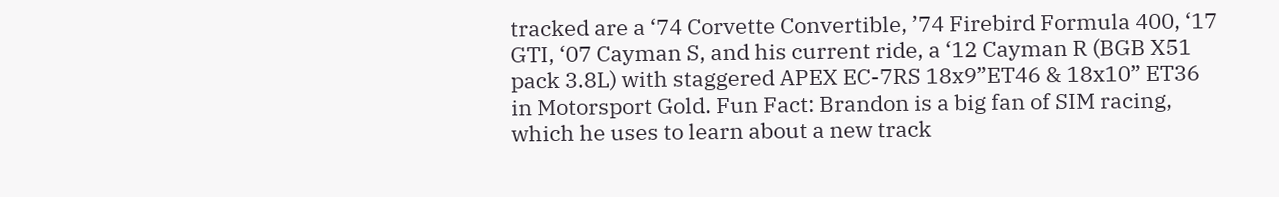tracked are a ‘74 Corvette Convertible, ’74 Firebird Formula 400, ‘17 GTI, ‘07 Cayman S, and his current ride, a ‘12 Cayman R (BGB X51 pack 3.8L) with staggered APEX EC-7RS 18x9”ET46 & 18x10” ET36 in Motorsport Gold. Fun Fact: Brandon is a big fan of SIM racing, which he uses to learn about a new track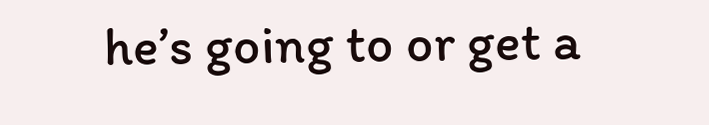he’s going to or get a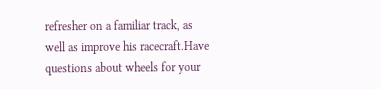refresher on a familiar track, as well as improve his racecraft.Have questions about wheels for your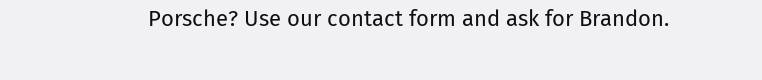Porsche? Use our contact form and ask for Brandon.